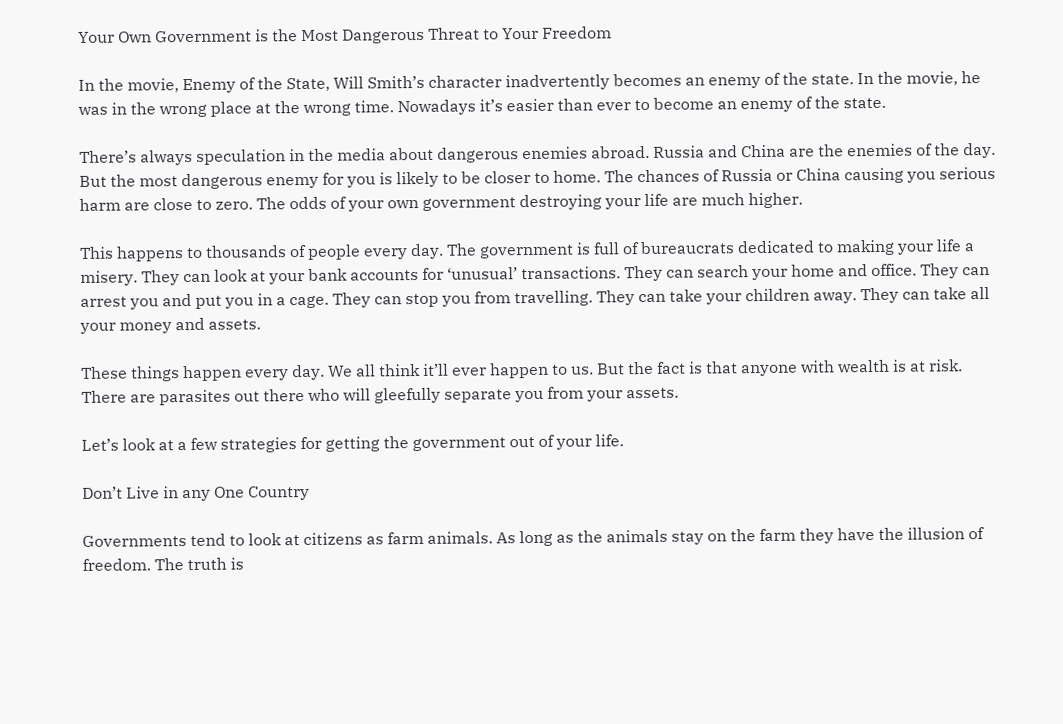Your Own Government is the Most Dangerous Threat to Your Freedom

In the movie, Enemy of the State, Will Smith’s character inadvertently becomes an enemy of the state. In the movie, he was in the wrong place at the wrong time. Nowadays it’s easier than ever to become an enemy of the state.

There’s always speculation in the media about dangerous enemies abroad. Russia and China are the enemies of the day. But the most dangerous enemy for you is likely to be closer to home. The chances of Russia or China causing you serious harm are close to zero. The odds of your own government destroying your life are much higher.

This happens to thousands of people every day. The government is full of bureaucrats dedicated to making your life a misery. They can look at your bank accounts for ‘unusual’ transactions. They can search your home and office. They can arrest you and put you in a cage. They can stop you from travelling. They can take your children away. They can take all your money and assets.

These things happen every day. We all think it’ll ever happen to us. But the fact is that anyone with wealth is at risk. There are parasites out there who will gleefully separate you from your assets.

Let’s look at a few strategies for getting the government out of your life.

Don’t Live in any One Country

Governments tend to look at citizens as farm animals. As long as the animals stay on the farm they have the illusion of freedom. The truth is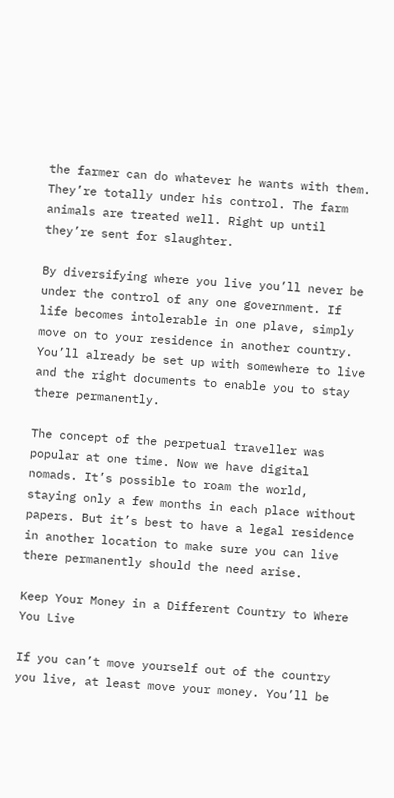the farmer can do whatever he wants with them. They’re totally under his control. The farm animals are treated well. Right up until they’re sent for slaughter.

By diversifying where you live you’ll never be under the control of any one government. If life becomes intolerable in one plave, simply move on to your residence in another country. You’ll already be set up with somewhere to live and the right documents to enable you to stay there permanently.

The concept of the perpetual traveller was popular at one time. Now we have digital nomads. It’s possible to roam the world, staying only a few months in each place without papers. But it’s best to have a legal residence in another location to make sure you can live there permanently should the need arise.

Keep Your Money in a Different Country to Where You Live

If you can’t move yourself out of the country you live, at least move your money. You’ll be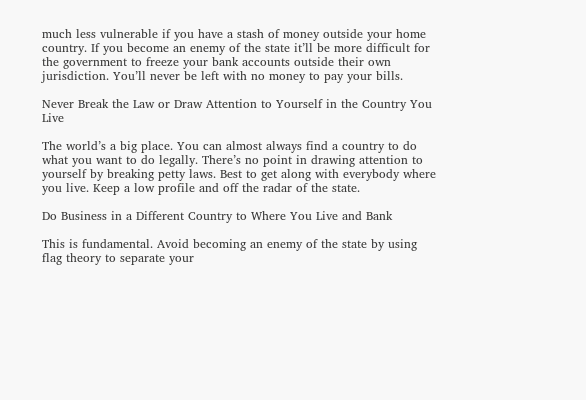much less vulnerable if you have a stash of money outside your home country. If you become an enemy of the state it’ll be more difficult for the government to freeze your bank accounts outside their own jurisdiction. You’ll never be left with no money to pay your bills.

Never Break the Law or Draw Attention to Yourself in the Country You Live

The world’s a big place. You can almost always find a country to do what you want to do legally. There’s no point in drawing attention to yourself by breaking petty laws. Best to get along with everybody where you live. Keep a low profile and off the radar of the state.

Do Business in a Different Country to Where You Live and Bank

This is fundamental. Avoid becoming an enemy of the state by using flag theory to separate your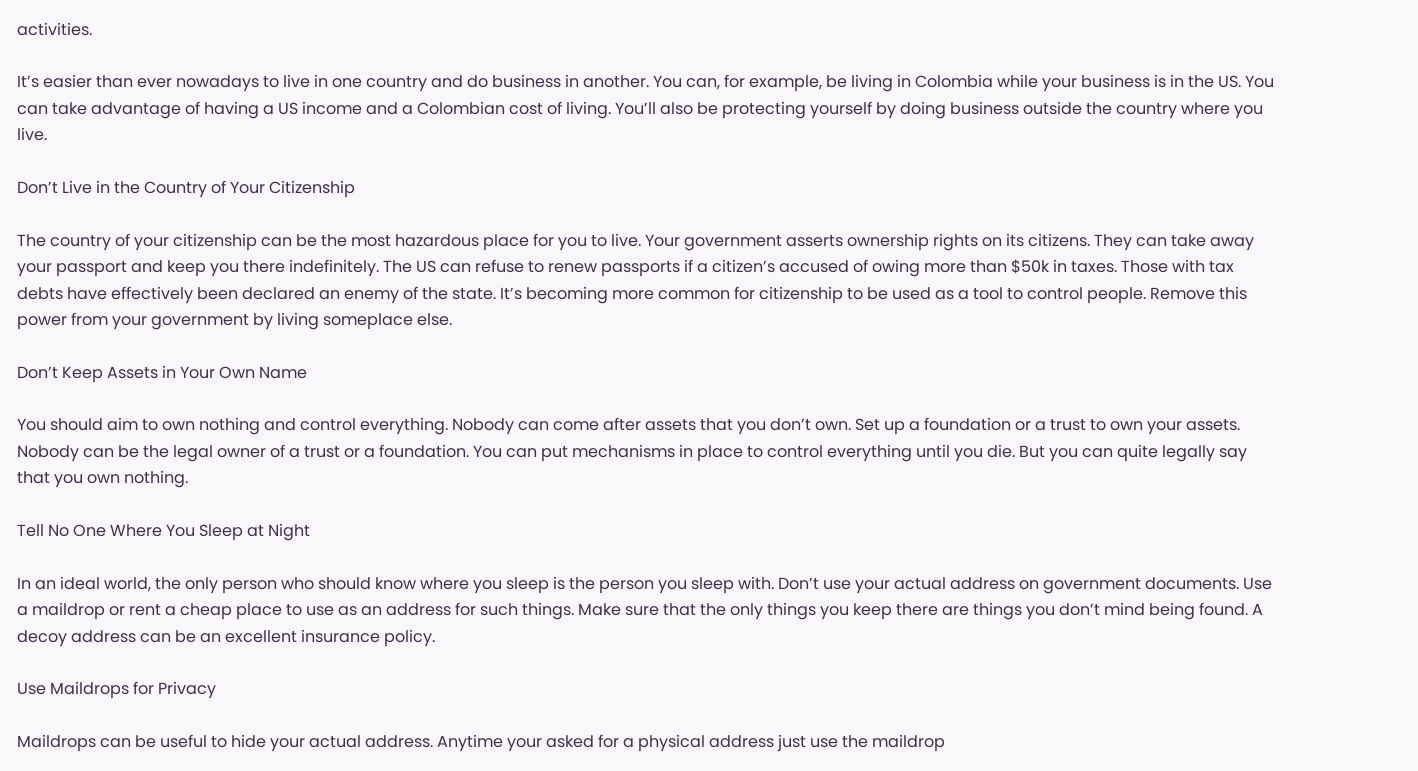activities.

It’s easier than ever nowadays to live in one country and do business in another. You can, for example, be living in Colombia while your business is in the US. You can take advantage of having a US income and a Colombian cost of living. You’ll also be protecting yourself by doing business outside the country where you live.

Don’t Live in the Country of Your Citizenship

The country of your citizenship can be the most hazardous place for you to live. Your government asserts ownership rights on its citizens. They can take away your passport and keep you there indefinitely. The US can refuse to renew passports if a citizen’s accused of owing more than $50k in taxes. Those with tax debts have effectively been declared an enemy of the state. It’s becoming more common for citizenship to be used as a tool to control people. Remove this power from your government by living someplace else.

Don’t Keep Assets in Your Own Name

You should aim to own nothing and control everything. Nobody can come after assets that you don’t own. Set up a foundation or a trust to own your assets. Nobody can be the legal owner of a trust or a foundation. You can put mechanisms in place to control everything until you die. But you can quite legally say that you own nothing.

Tell No One Where You Sleep at Night

In an ideal world, the only person who should know where you sleep is the person you sleep with. Don’t use your actual address on government documents. Use a maildrop or rent a cheap place to use as an address for such things. Make sure that the only things you keep there are things you don’t mind being found. A decoy address can be an excellent insurance policy.

Use Maildrops for Privacy

Maildrops can be useful to hide your actual address. Anytime your asked for a physical address just use the maildrop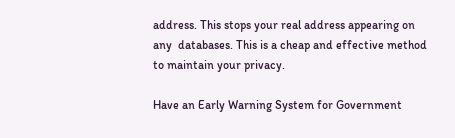address. This stops your real address appearing on any  databases. This is a cheap and effective method to maintain your privacy.

Have an Early Warning System for Government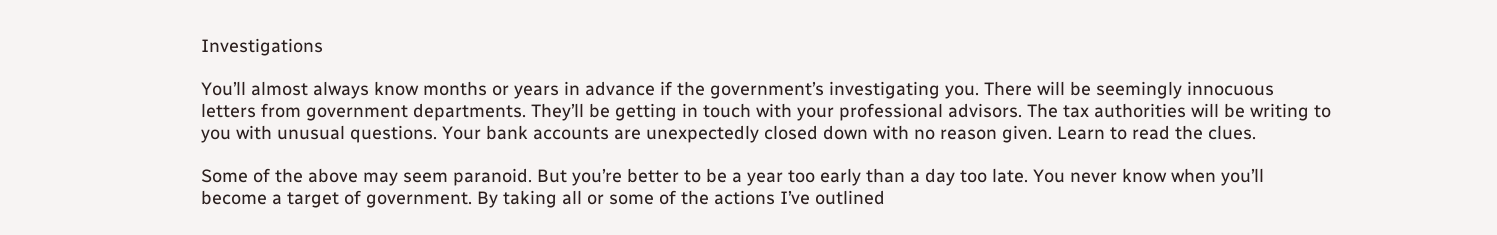Investigations

You’ll almost always know months or years in advance if the government’s investigating you. There will be seemingly innocuous letters from government departments. They’ll be getting in touch with your professional advisors. The tax authorities will be writing to you with unusual questions. Your bank accounts are unexpectedly closed down with no reason given. Learn to read the clues.

Some of the above may seem paranoid. But you’re better to be a year too early than a day too late. You never know when you’ll become a target of government. By taking all or some of the actions I’ve outlined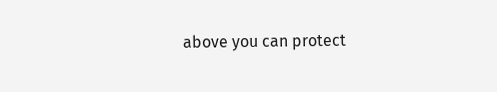above you can protect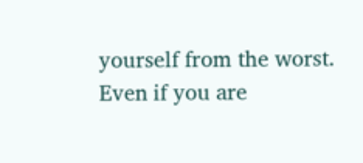yourself from the worst. Even if you are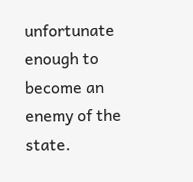unfortunate enough to become an enemy of the state.